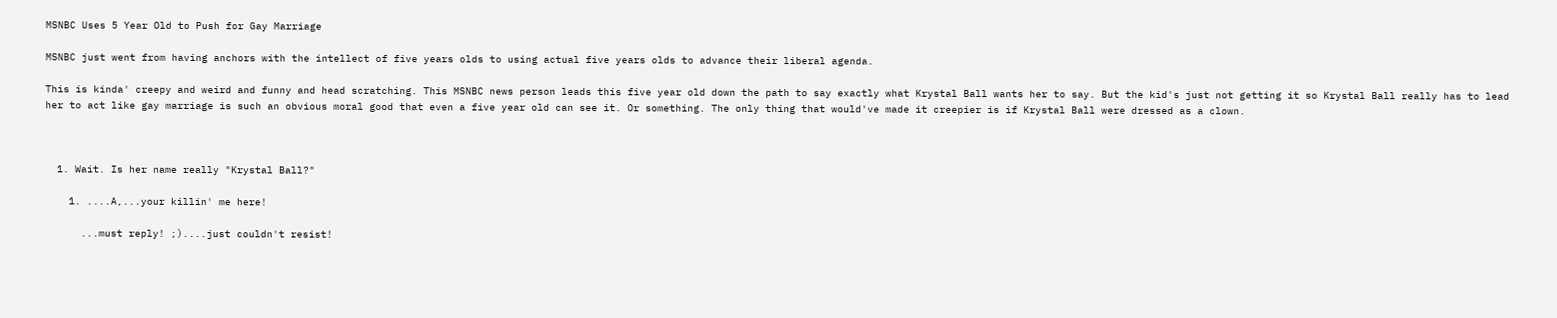MSNBC Uses 5 Year Old to Push for Gay Marriage

MSNBC just went from having anchors with the intellect of five years olds to using actual five years olds to advance their liberal agenda.

This is kinda' creepy and weird and funny and head scratching. This MSNBC news person leads this five year old down the path to say exactly what Krystal Ball wants her to say. But the kid's just not getting it so Krystal Ball really has to lead her to act like gay marriage is such an obvious moral good that even a five year old can see it. Or something. The only thing that would've made it creepier is if Krystal Ball were dressed as a clown.



  1. Wait. Is her name really "Krystal Ball?"

    1. ....A,...your killin' me here!

      ...must reply! ;)....just couldn't resist!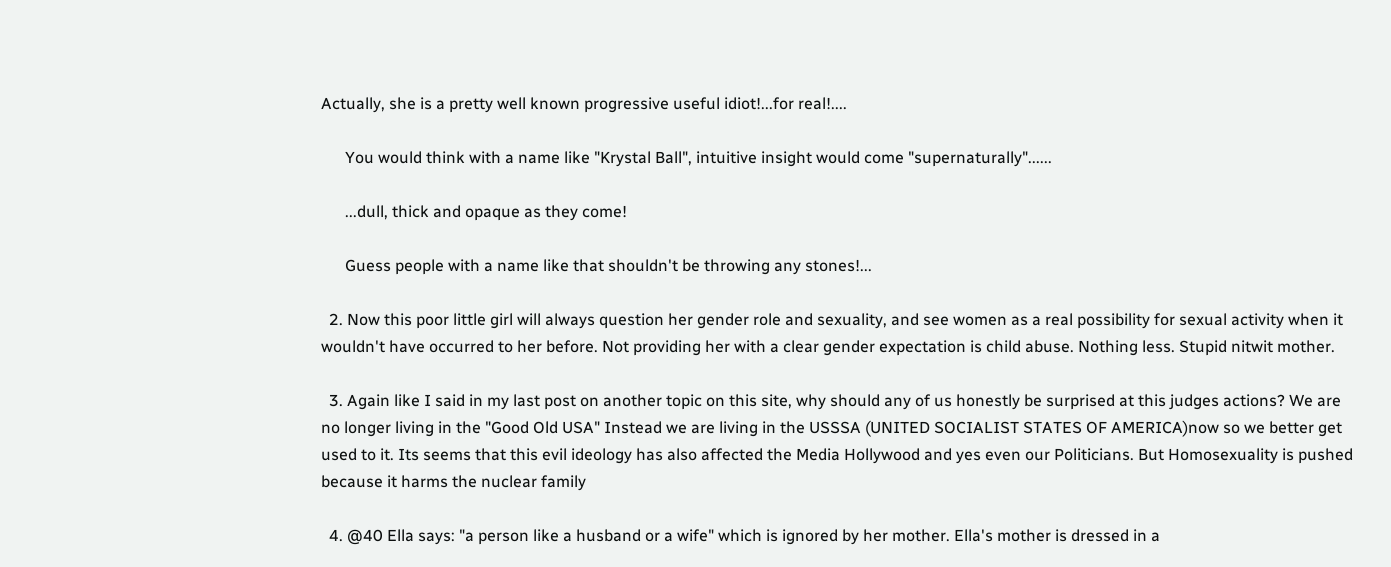Actually, she is a pretty well known progressive useful idiot!...for real!....

      You would think with a name like "Krystal Ball", intuitive insight would come "supernaturally"......

      ...dull, thick and opaque as they come!

      Guess people with a name like that shouldn't be throwing any stones!...

  2. Now this poor little girl will always question her gender role and sexuality, and see women as a real possibility for sexual activity when it wouldn't have occurred to her before. Not providing her with a clear gender expectation is child abuse. Nothing less. Stupid nitwit mother.

  3. Again like I said in my last post on another topic on this site, why should any of us honestly be surprised at this judges actions? We are no longer living in the "Good Old USA" Instead we are living in the USSSA (UNITED SOCIALIST STATES OF AMERICA)now so we better get used to it. Its seems that this evil ideology has also affected the Media Hollywood and yes even our Politicians. But Homosexuality is pushed because it harms the nuclear family

  4. @40 Ella says: "a person like a husband or a wife" which is ignored by her mother. Ella's mother is dressed in a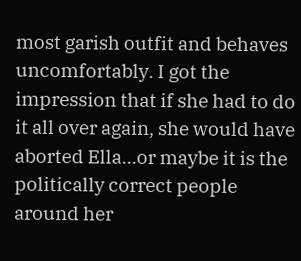most garish outfit and behaves uncomfortably. I got the impression that if she had to do it all over again, she would have aborted Ella...or maybe it is the politically correct people around her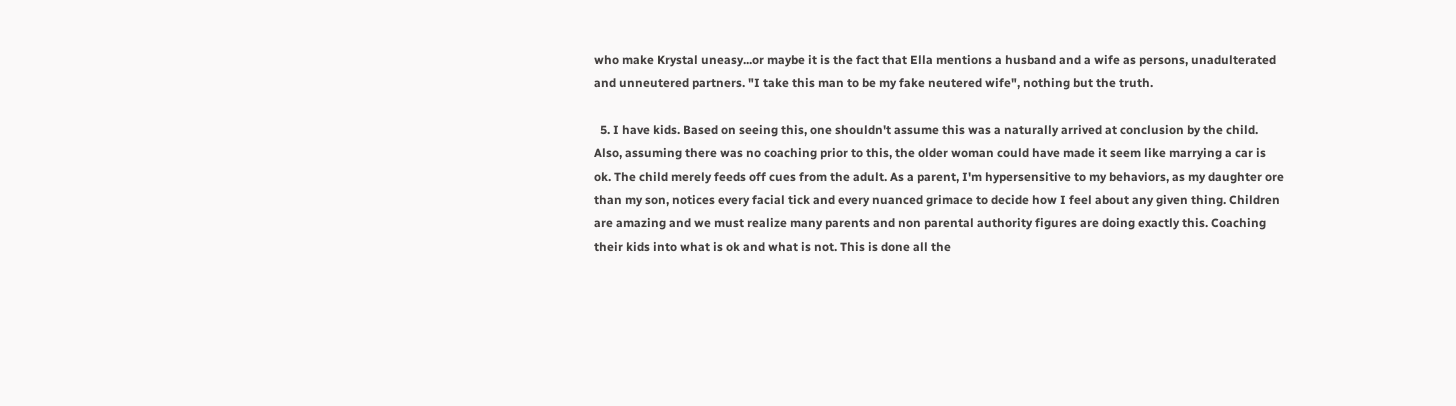who make Krystal uneasy...or maybe it is the fact that Ella mentions a husband and a wife as persons, unadulterated and unneutered partners. "I take this man to be my fake neutered wife", nothing but the truth.

  5. I have kids. Based on seeing this, one shouldn't assume this was a naturally arrived at conclusion by the child. Also, assuming there was no coaching prior to this, the older woman could have made it seem like marrying a car is ok. The child merely feeds off cues from the adult. As a parent, I'm hypersensitive to my behaviors, as my daughter ore than my son, notices every facial tick and every nuanced grimace to decide how I feel about any given thing. Children are amazing and we must realize many parents and non parental authority figures are doing exactly this. Coaching their kids into what is ok and what is not. This is done all the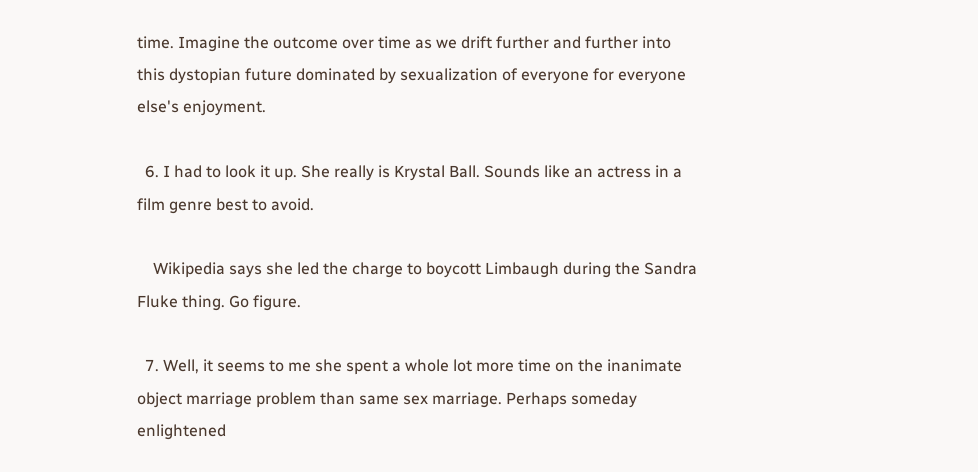time. Imagine the outcome over time as we drift further and further into this dystopian future dominated by sexualization of everyone for everyone else's enjoyment.

  6. I had to look it up. She really is Krystal Ball. Sounds like an actress in a film genre best to avoid.

    Wikipedia says she led the charge to boycott Limbaugh during the Sandra Fluke thing. Go figure.

  7. Well, it seems to me she spent a whole lot more time on the inanimate object marriage problem than same sex marriage. Perhaps someday enlightened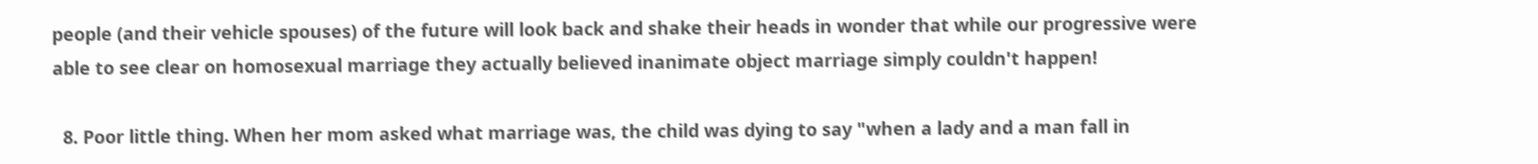people (and their vehicle spouses) of the future will look back and shake their heads in wonder that while our progressive were able to see clear on homosexual marriage they actually believed inanimate object marriage simply couldn't happen!

  8. Poor little thing. When her mom asked what marriage was, the child was dying to say "when a lady and a man fall in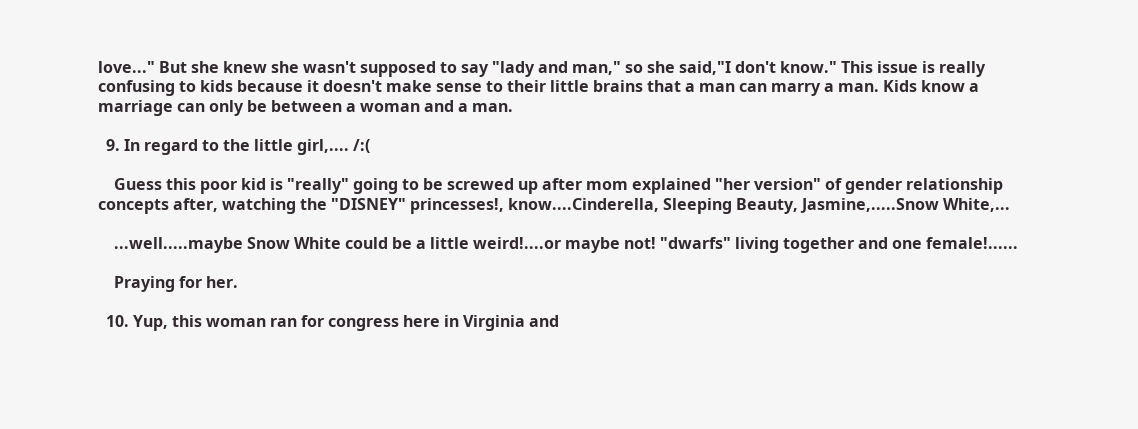love..." But she knew she wasn't supposed to say "lady and man," so she said,"I don't know." This issue is really confusing to kids because it doesn't make sense to their little brains that a man can marry a man. Kids know a marriage can only be between a woman and a man.

  9. In regard to the little girl,.... /:(

    Guess this poor kid is "really" going to be screwed up after mom explained "her version" of gender relationship concepts after, watching the "DISNEY" princesses!, know....Cinderella, Sleeping Beauty, Jasmine,.....Snow White,...

    ...well.....maybe Snow White could be a little weird!....or maybe not! "dwarfs" living together and one female!......

    Praying for her.

  10. Yup, this woman ran for congress here in Virginia and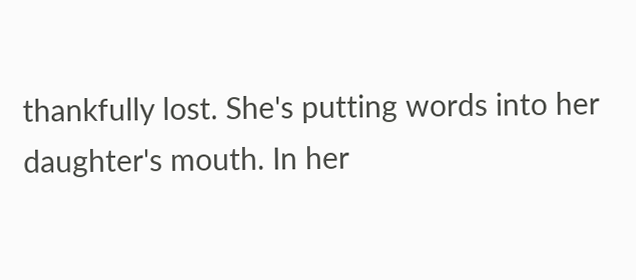thankfully lost. She's putting words into her daughter's mouth. In her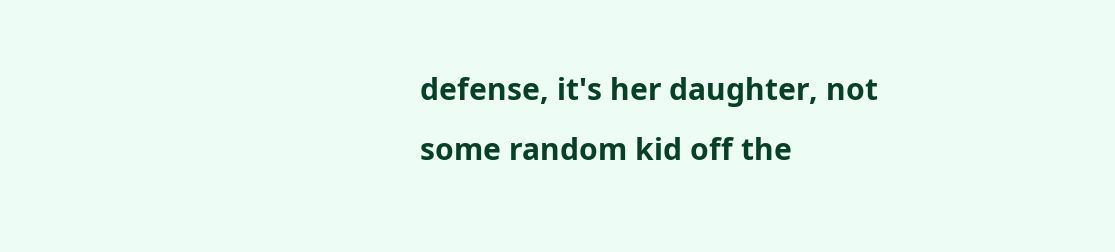defense, it's her daughter, not some random kid off the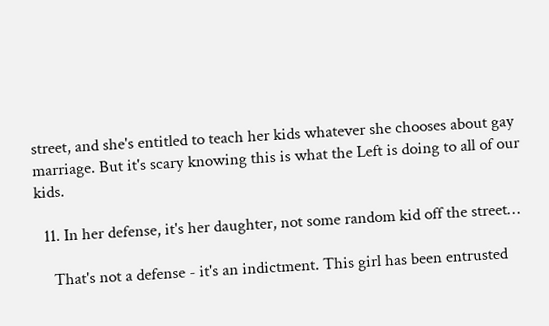street, and she's entitled to teach her kids whatever she chooses about gay marriage. But it's scary knowing this is what the Left is doing to all of our kids.

  11. In her defense, it's her daughter, not some random kid off the street…

    That's not a defense - it's an indictment. This girl has been entrusted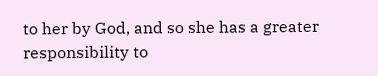to her by God, and so she has a greater responsibility to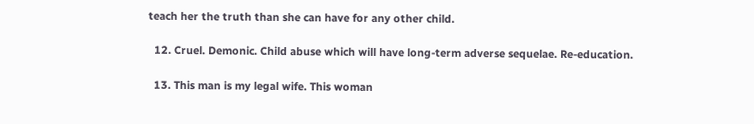teach her the truth than she can have for any other child.

  12. Cruel. Demonic. Child abuse which will have long-term adverse sequelae. Re-education.

  13. This man is my legal wife. This woman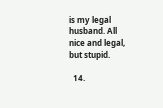is my legal husband. All nice and legal, but stupid.

  14.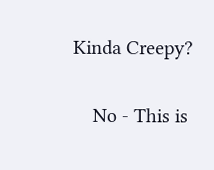Kinda Creepy?

    No - This is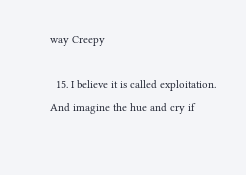way Creepy

  15. I believe it is called exploitation. And imagine the hue and cry if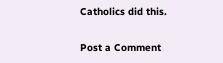Catholics did this.


Post a Comment